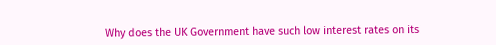Why does the UK Government have such low interest rates on its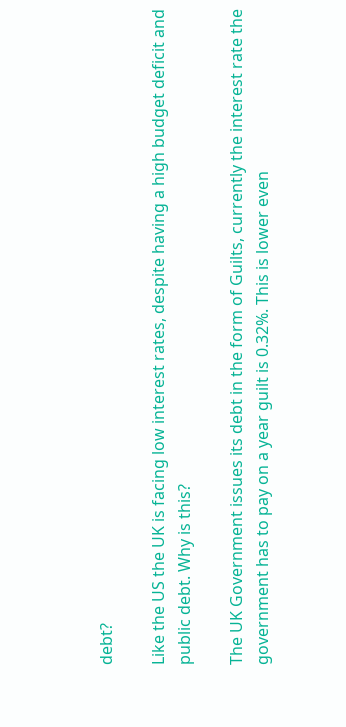debt?

Like the US the UK is facing low interest rates, despite having a high budget deficit and public debt. Why is this?

The UK Government issues its debt in the form of Guilts, currently the interest rate the government has to pay on a year guilt is 0.32%. This is lower even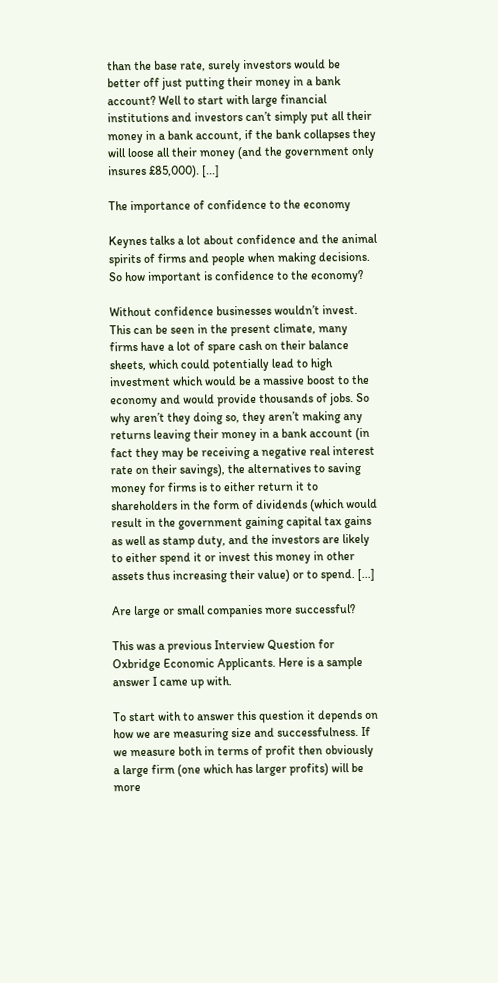than the base rate, surely investors would be better off just putting their money in a bank account? Well to start with large financial institutions and investors can’t simply put all their money in a bank account, if the bank collapses they will loose all their money (and the government only insures £85,000). [...]

The importance of confidence to the economy

Keynes talks a lot about confidence and the animal spirits of firms and people when making decisions. So how important is confidence to the economy?

Without confidence businesses wouldn’t invest. This can be seen in the present climate, many firms have a lot of spare cash on their balance sheets, which could potentially lead to high investment which would be a massive boost to the economy and would provide thousands of jobs. So why aren’t they doing so, they aren’t making any returns leaving their money in a bank account (in fact they may be receiving a negative real interest rate on their savings), the alternatives to saving money for firms is to either return it to shareholders in the form of dividends (which would result in the government gaining capital tax gains as well as stamp duty, and the investors are likely to either spend it or invest this money in other assets thus increasing their value) or to spend. [...]

Are large or small companies more successful?

This was a previous Interview Question for Oxbridge Economic Applicants. Here is a sample answer I came up with.

To start with to answer this question it depends on how we are measuring size and successfulness. If we measure both in terms of profit then obviously a large firm (one which has larger profits) will be more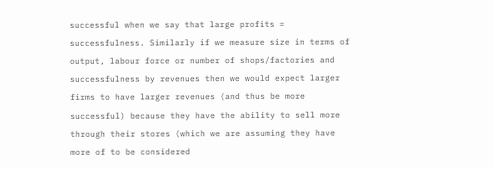successful when we say that large profits = successfulness. Similarly if we measure size in terms of output, labour force or number of shops/factories and successfulness by revenues then we would expect larger firms to have larger revenues (and thus be more successful) because they have the ability to sell more through their stores (which we are assuming they have more of to be considered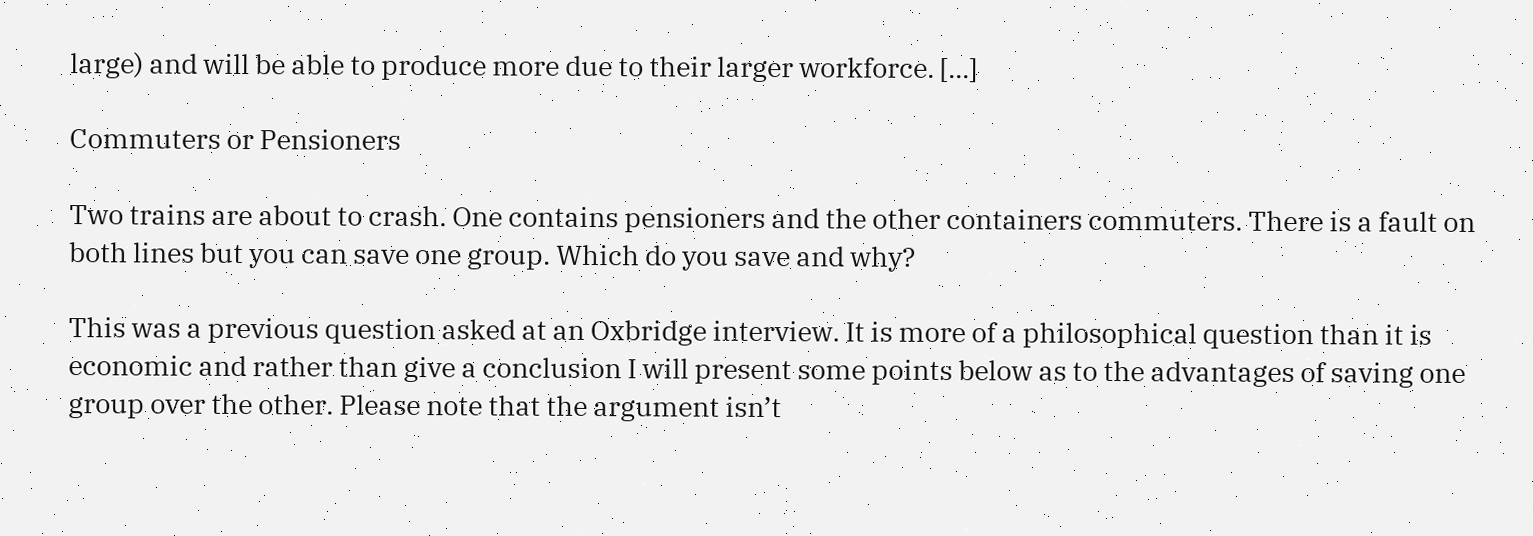large) and will be able to produce more due to their larger workforce. [...]

Commuters or Pensioners

Two trains are about to crash. One contains pensioners and the other containers commuters. There is a fault on both lines but you can save one group. Which do you save and why?

This was a previous question asked at an Oxbridge interview. It is more of a philosophical question than it is economic and rather than give a conclusion I will present some points below as to the advantages of saving one group over the other. Please note that the argument isn’t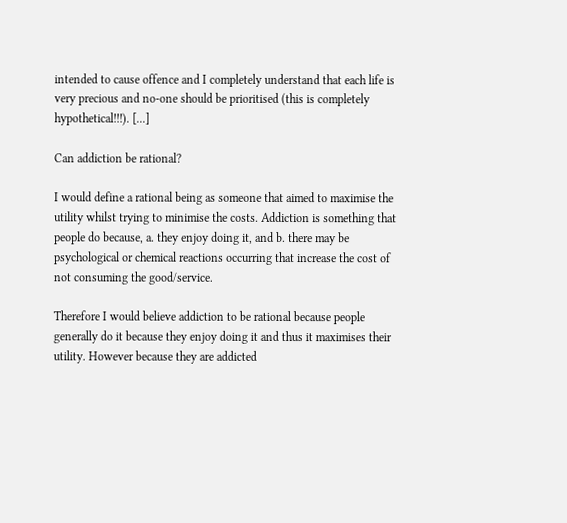intended to cause offence and I completely understand that each life is very precious and no-one should be prioritised (this is completely hypothetical!!!). [...]

Can addiction be rational?

I would define a rational being as someone that aimed to maximise the utility whilst trying to minimise the costs. Addiction is something that people do because, a. they enjoy doing it, and b. there may be psychological or chemical reactions occurring that increase the cost of not consuming the good/service.

Therefore I would believe addiction to be rational because people generally do it because they enjoy doing it and thus it maximises their utility. However because they are addicted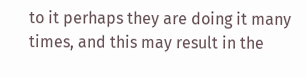to it perhaps they are doing it many times, and this may result in the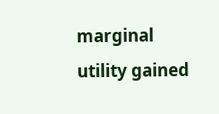marginal utility gained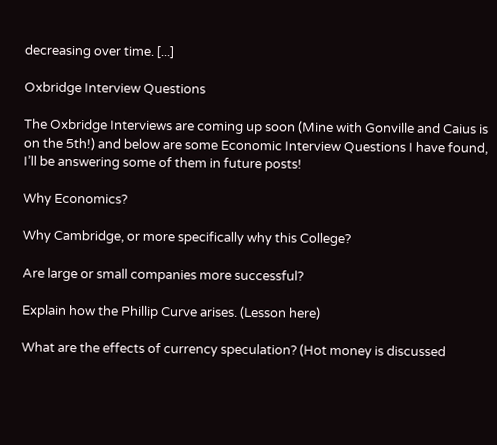decreasing over time. [...]

Oxbridge Interview Questions

The Oxbridge Interviews are coming up soon (Mine with Gonville and Caius is on the 5th!) and below are some Economic Interview Questions I have found, I’ll be answering some of them in future posts!

Why Economics?

Why Cambridge, or more specifically why this College?

Are large or small companies more successful?

Explain how the Phillip Curve arises. (Lesson here)

What are the effects of currency speculation? (Hot money is discussed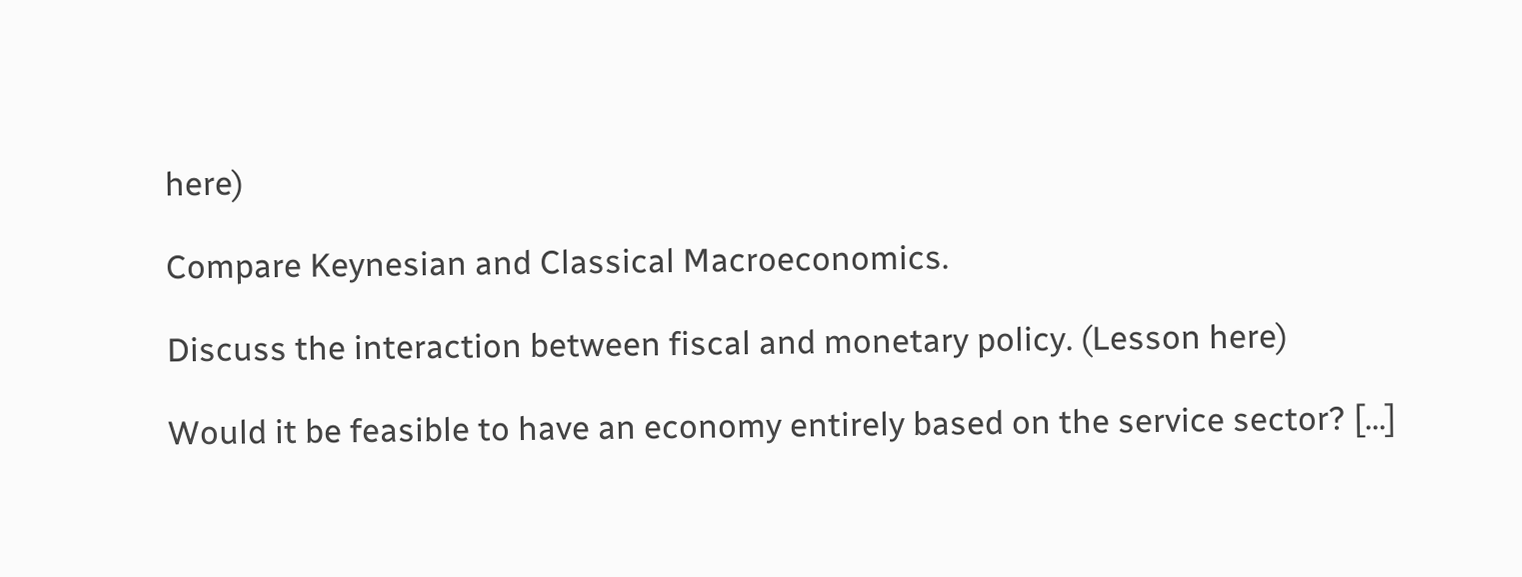here)

Compare Keynesian and Classical Macroeconomics.

Discuss the interaction between fiscal and monetary policy. (Lesson here)

Would it be feasible to have an economy entirely based on the service sector? [...]